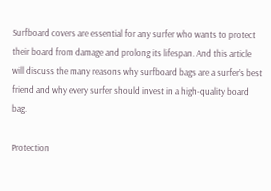Surfboard covers are essential for any surfer who wants to protect their board from damage and prolong its lifespan. And this article will discuss the many reasons why surfboard bags are a surfer’s best friend and why every surfer should invest in a high-quality board bag.

Protection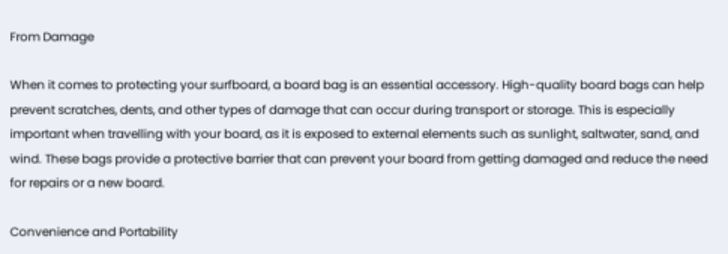From Damage

When it comes to protecting your surfboard, a board bag is an essential accessory. High-quality board bags can help prevent scratches, dents, and other types of damage that can occur during transport or storage. This is especially important when travelling with your board, as it is exposed to external elements such as sunlight, saltwater, sand, and wind. These bags provide a protective barrier that can prevent your board from getting damaged and reduce the need for repairs or a new board.

Convenience and Portability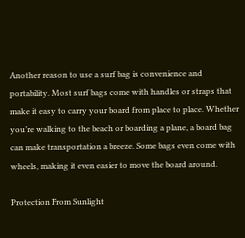Another reason to use a surf bag is convenience and portability. Most surf bags come with handles or straps that make it easy to carry your board from place to place. Whether you’re walking to the beach or boarding a plane, a board bag can make transportation a breeze. Some bags even come with wheels, making it even easier to move the board around.

Protection From Sunlight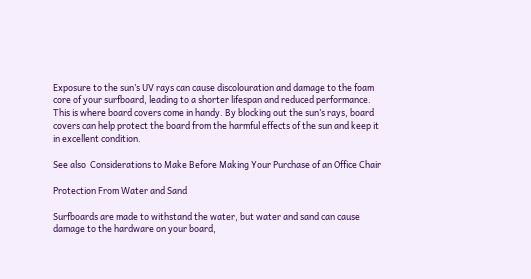Exposure to the sun’s UV rays can cause discolouration and damage to the foam core of your surfboard, leading to a shorter lifespan and reduced performance. This is where board covers come in handy. By blocking out the sun’s rays, board covers can help protect the board from the harmful effects of the sun and keep it in excellent condition.

See also  Considerations to Make Before Making Your Purchase of an Office Chair

Protection From Water and Sand

Surfboards are made to withstand the water, but water and sand can cause damage to the hardware on your board,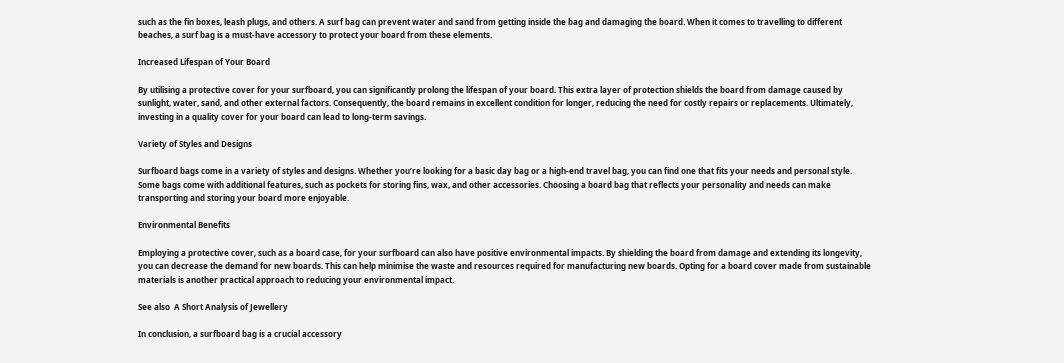such as the fin boxes, leash plugs, and others. A surf bag can prevent water and sand from getting inside the bag and damaging the board. When it comes to travelling to different beaches, a surf bag is a must-have accessory to protect your board from these elements.

Increased Lifespan of Your Board

By utilising a protective cover for your surfboard, you can significantly prolong the lifespan of your board. This extra layer of protection shields the board from damage caused by sunlight, water, sand, and other external factors. Consequently, the board remains in excellent condition for longer, reducing the need for costly repairs or replacements. Ultimately, investing in a quality cover for your board can lead to long-term savings.

Variety of Styles and Designs

Surfboard bags come in a variety of styles and designs. Whether you’re looking for a basic day bag or a high-end travel bag, you can find one that fits your needs and personal style. Some bags come with additional features, such as pockets for storing fins, wax, and other accessories. Choosing a board bag that reflects your personality and needs can make transporting and storing your board more enjoyable.

Environmental Benefits

Employing a protective cover, such as a board case, for your surfboard can also have positive environmental impacts. By shielding the board from damage and extending its longevity, you can decrease the demand for new boards. This can help minimise the waste and resources required for manufacturing new boards. Opting for a board cover made from sustainable materials is another practical approach to reducing your environmental impact.

See also  A Short Analysis of Jewellery

In conclusion, a surfboard bag is a crucial accessory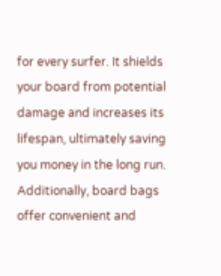for every surfer. It shields your board from potential damage and increases its lifespan, ultimately saving you money in the long run. Additionally, board bags offer convenient and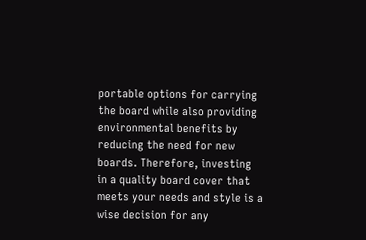portable options for carrying the board while also providing environmental benefits by reducing the need for new boards. Therefore, investing in a quality board cover that meets your needs and style is a wise decision for any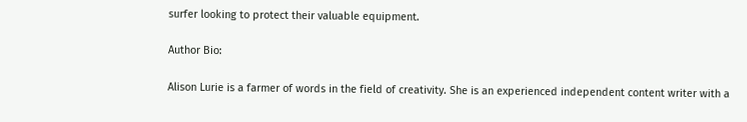surfer looking to protect their valuable equipment.

Author Bio:

Alison Lurie is a farmer of words in the field of creativity. She is an experienced independent content writer with a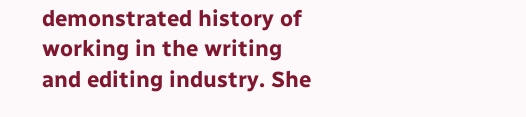demonstrated history of working in the writing and editing industry. She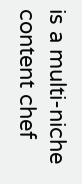is a multi-niche content chef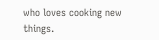who loves cooking new things.